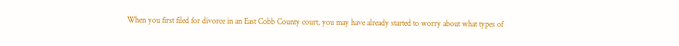When you first filed for divorce in an East Cobb County court, you may have already started to worry about what types of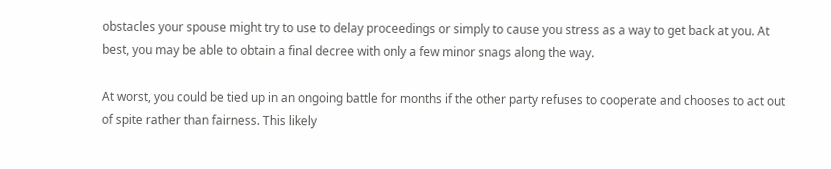obstacles your spouse might try to use to delay proceedings or simply to cause you stress as a way to get back at you. At best, you may be able to obtain a final decree with only a few minor snags along the way.

At worst, you could be tied up in an ongoing battle for months if the other party refuses to cooperate and chooses to act out of spite rather than fairness. This likely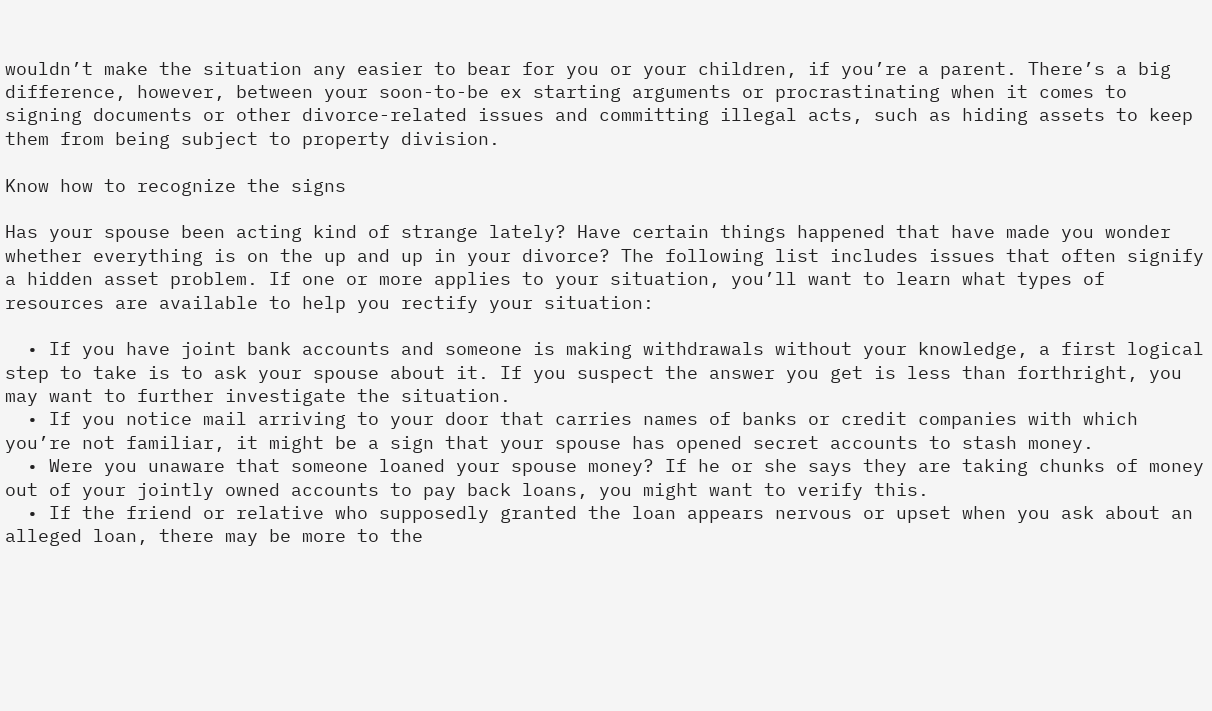wouldn’t make the situation any easier to bear for you or your children, if you’re a parent. There’s a big difference, however, between your soon-to-be ex starting arguments or procrastinating when it comes to signing documents or other divorce-related issues and committing illegal acts, such as hiding assets to keep them from being subject to property division.

Know how to recognize the signs

Has your spouse been acting kind of strange lately? Have certain things happened that have made you wonder whether everything is on the up and up in your divorce? The following list includes issues that often signify a hidden asset problem. If one or more applies to your situation, you’ll want to learn what types of resources are available to help you rectify your situation:

  • If you have joint bank accounts and someone is making withdrawals without your knowledge, a first logical step to take is to ask your spouse about it. If you suspect the answer you get is less than forthright, you may want to further investigate the situation.
  • If you notice mail arriving to your door that carries names of banks or credit companies with which you’re not familiar, it might be a sign that your spouse has opened secret accounts to stash money.
  • Were you unaware that someone loaned your spouse money? If he or she says they are taking chunks of money out of your jointly owned accounts to pay back loans, you might want to verify this.
  • If the friend or relative who supposedly granted the loan appears nervous or upset when you ask about an alleged loan, there may be more to the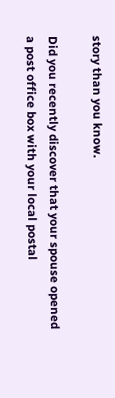story than you know.

Did you recently discover that your spouse opened a post office box with your local postal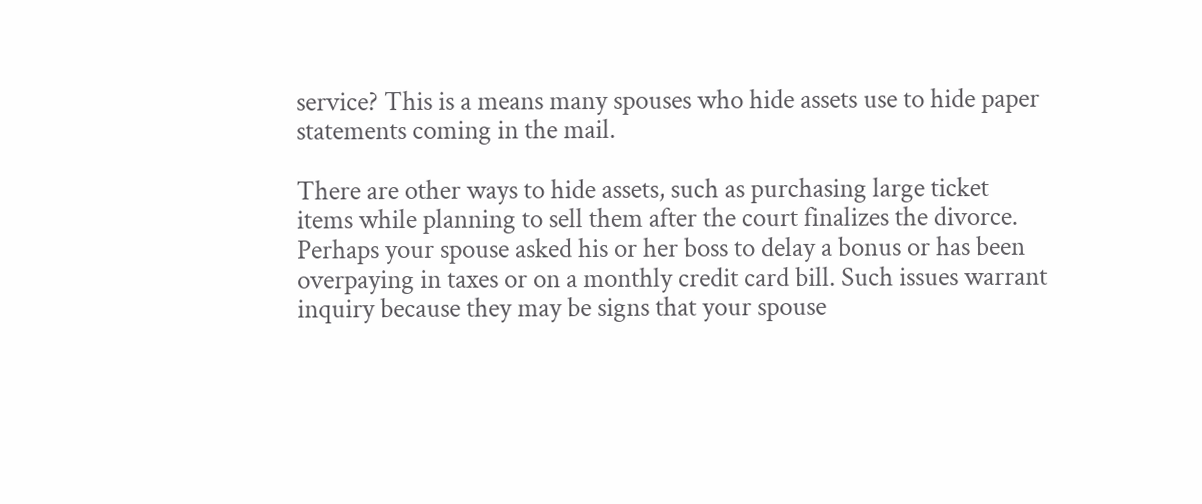service? This is a means many spouses who hide assets use to hide paper statements coming in the mail.

There are other ways to hide assets, such as purchasing large ticket items while planning to sell them after the court finalizes the divorce. Perhaps your spouse asked his or her boss to delay a bonus or has been overpaying in taxes or on a monthly credit card bill. Such issues warrant inquiry because they may be signs that your spouse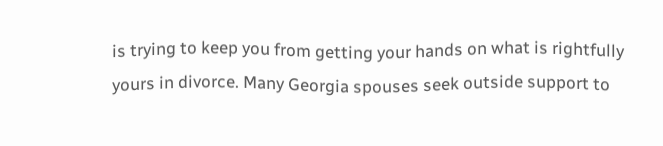is trying to keep you from getting your hands on what is rightfully yours in divorce. Many Georgia spouses seek outside support to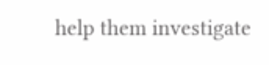help them investigate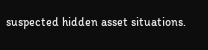suspected hidden asset situations.